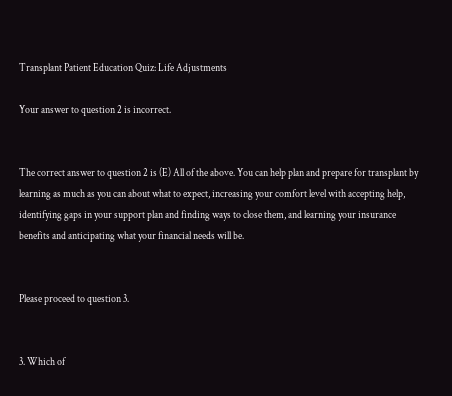Transplant Patient Education Quiz: Life Adjustments

Your answer to question 2 is incorrect.


The correct answer to question 2 is (E) All of the above. You can help plan and prepare for transplant by learning as much as you can about what to expect, increasing your comfort level with accepting help, identifying gaps in your support plan and finding ways to close them, and learning your insurance benefits and anticipating what your financial needs will be.


Please proceed to question 3.


3. Which of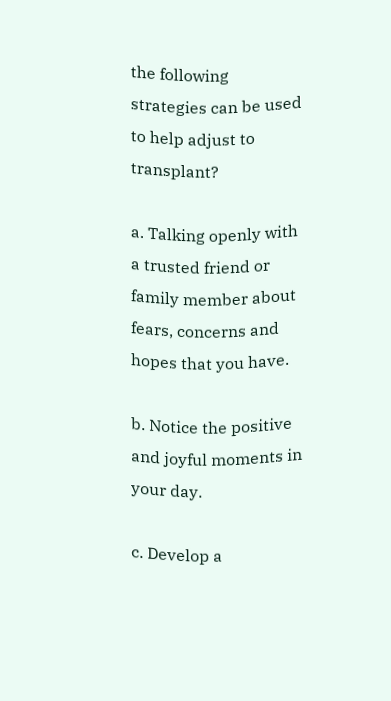the following strategies can be used to help adjust to transplant?

a. Talking openly with a trusted friend or family member about fears, concerns and hopes that you have.

b. Notice the positive and joyful moments in your day.

c. Develop a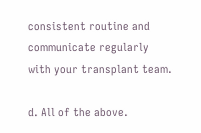consistent routine and communicate regularly with your transplant team.

d. All of the above.